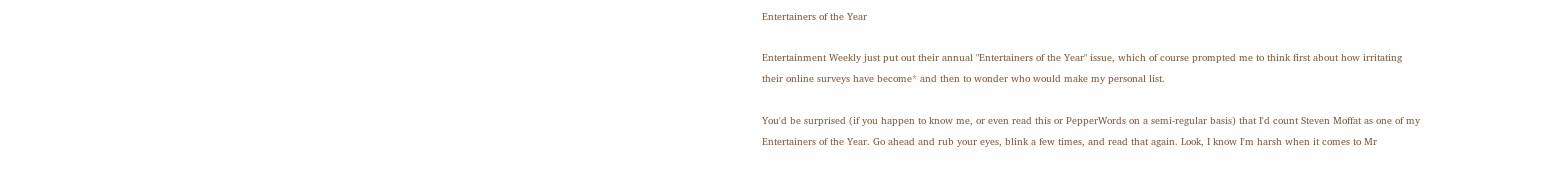Entertainers of the Year

Entertainment Weekly just put out their annual "Entertainers of the Year" issue, which of course prompted me to think first about how irritating their online surveys have become* and then to wonder who would make my personal list.

You'd be surprised (if you happen to know me, or even read this or PepperWords on a semi-regular basis) that I'd count Steven Moffat as one of my Entertainers of the Year. Go ahead and rub your eyes, blink a few times, and read that again. Look, I know I'm harsh when it comes to Mr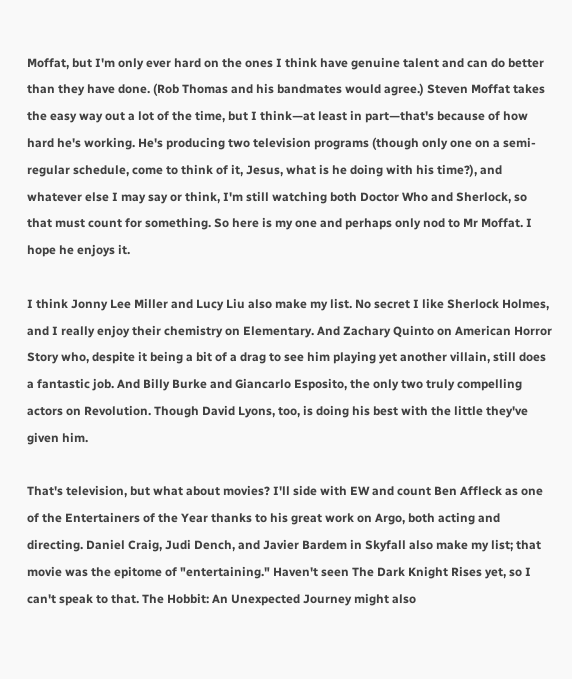Moffat, but I'm only ever hard on the ones I think have genuine talent and can do better than they have done. (Rob Thomas and his bandmates would agree.) Steven Moffat takes the easy way out a lot of the time, but I think—at least in part—that's because of how hard he's working. He's producing two television programs (though only one on a semi-regular schedule, come to think of it, Jesus, what is he doing with his time?), and whatever else I may say or think, I'm still watching both Doctor Who and Sherlock, so that must count for something. So here is my one and perhaps only nod to Mr Moffat. I hope he enjoys it.

I think Jonny Lee Miller and Lucy Liu also make my list. No secret I like Sherlock Holmes, and I really enjoy their chemistry on Elementary. And Zachary Quinto on American Horror Story who, despite it being a bit of a drag to see him playing yet another villain, still does a fantastic job. And Billy Burke and Giancarlo Esposito, the only two truly compelling actors on Revolution. Though David Lyons, too, is doing his best with the little they've given him.

That's television, but what about movies? I'll side with EW and count Ben Affleck as one of the Entertainers of the Year thanks to his great work on Argo, both acting and directing. Daniel Craig, Judi Dench, and Javier Bardem in Skyfall also make my list; that movie was the epitome of "entertaining." Haven't seen The Dark Knight Rises yet, so I can't speak to that. The Hobbit: An Unexpected Journey might also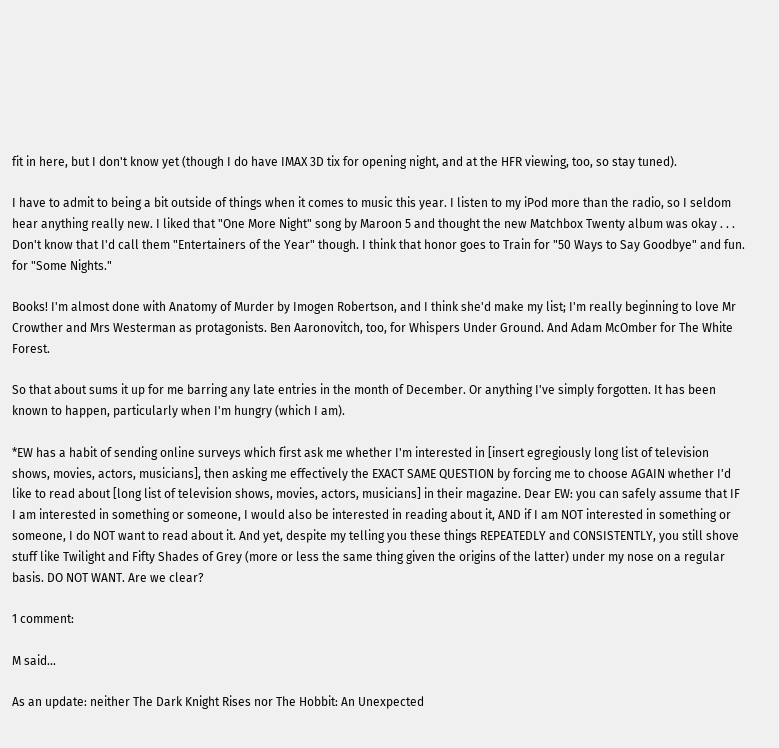fit in here, but I don't know yet (though I do have IMAX 3D tix for opening night, and at the HFR viewing, too, so stay tuned).

I have to admit to being a bit outside of things when it comes to music this year. I listen to my iPod more than the radio, so I seldom hear anything really new. I liked that "One More Night" song by Maroon 5 and thought the new Matchbox Twenty album was okay . . . Don't know that I'd call them "Entertainers of the Year" though. I think that honor goes to Train for "50 Ways to Say Goodbye" and fun. for "Some Nights."

Books! I'm almost done with Anatomy of Murder by Imogen Robertson, and I think she'd make my list; I'm really beginning to love Mr Crowther and Mrs Westerman as protagonists. Ben Aaronovitch, too, for Whispers Under Ground. And Adam McOmber for The White Forest.

So that about sums it up for me barring any late entries in the month of December. Or anything I've simply forgotten. It has been known to happen, particularly when I'm hungry (which I am).

*EW has a habit of sending online surveys which first ask me whether I'm interested in [insert egregiously long list of television shows, movies, actors, musicians], then asking me effectively the EXACT SAME QUESTION by forcing me to choose AGAIN whether I'd like to read about [long list of television shows, movies, actors, musicians] in their magazine. Dear EW: you can safely assume that IF I am interested in something or someone, I would also be interested in reading about it, AND if I am NOT interested in something or someone, I do NOT want to read about it. And yet, despite my telling you these things REPEATEDLY and CONSISTENTLY, you still shove stuff like Twilight and Fifty Shades of Grey (more or less the same thing given the origins of the latter) under my nose on a regular basis. DO NOT WANT. Are we clear?

1 comment:

M said...

As an update: neither The Dark Knight Rises nor The Hobbit: An Unexpected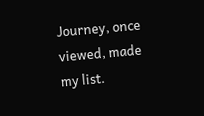Journey, once viewed, made my list.